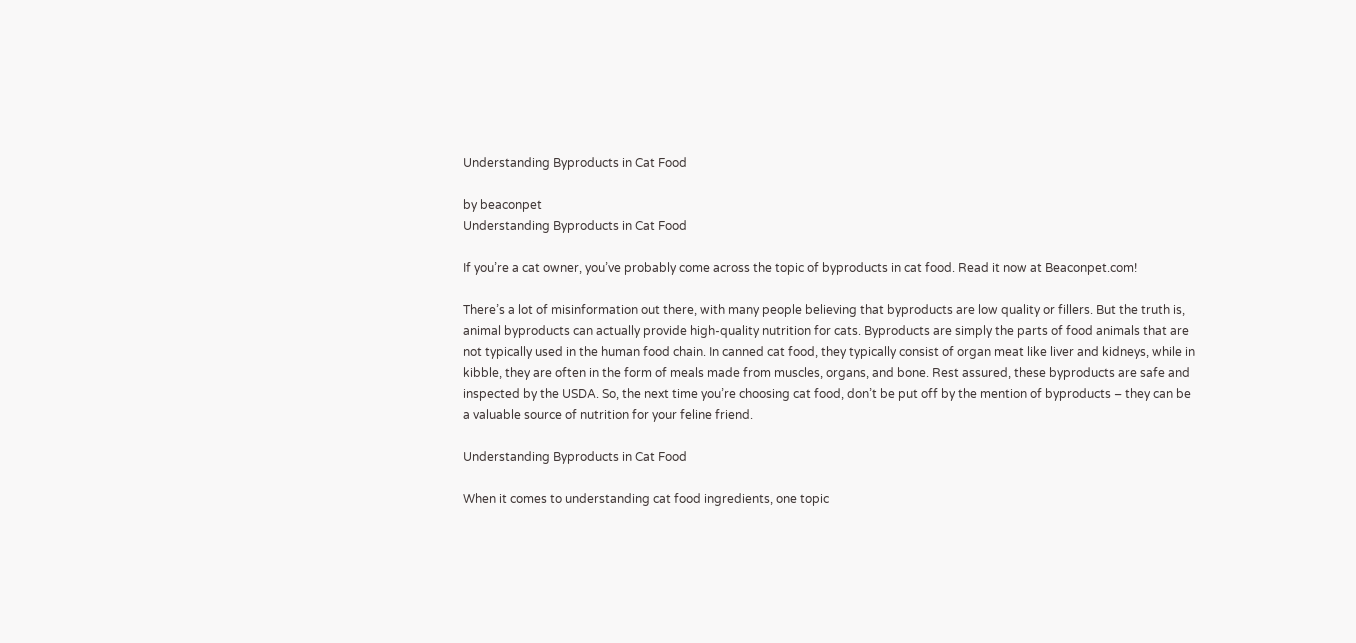Understanding Byproducts in Cat Food

by beaconpet
Understanding Byproducts in Cat Food

If you’re a cat owner, you’ve probably come across the topic of byproducts in cat food. Read it now at Beaconpet.com!

There’s a lot of misinformation out there, with many people believing that byproducts are low quality or fillers. But the truth is, animal byproducts can actually provide high-quality nutrition for cats. Byproducts are simply the parts of food animals that are not typically used in the human food chain. In canned cat food, they typically consist of organ meat like liver and kidneys, while in kibble, they are often in the form of meals made from muscles, organs, and bone. Rest assured, these byproducts are safe and inspected by the USDA. So, the next time you’re choosing cat food, don’t be put off by the mention of byproducts – they can be a valuable source of nutrition for your feline friend.

Understanding Byproducts in Cat Food

When it comes to understanding cat food ingredients, one topic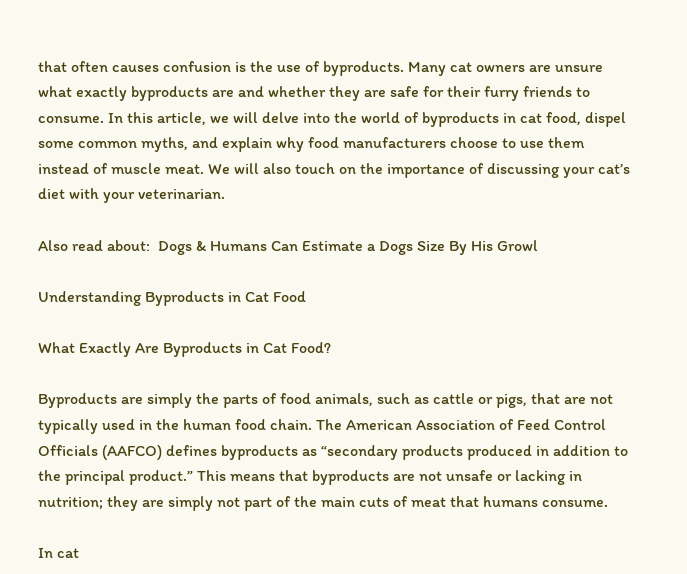that often causes confusion is the use of byproducts. Many cat owners are unsure what exactly byproducts are and whether they are safe for their furry friends to consume. In this article, we will delve into the world of byproducts in cat food, dispel some common myths, and explain why food manufacturers choose to use them instead of muscle meat. We will also touch on the importance of discussing your cat’s diet with your veterinarian.

Also read about:  Dogs & Humans Can Estimate a Dogs Size By His Growl

Understanding Byproducts in Cat Food

What Exactly Are Byproducts in Cat Food?

Byproducts are simply the parts of food animals, such as cattle or pigs, that are not typically used in the human food chain. The American Association of Feed Control Officials (AAFCO) defines byproducts as “secondary products produced in addition to the principal product.” This means that byproducts are not unsafe or lacking in nutrition; they are simply not part of the main cuts of meat that humans consume.

In cat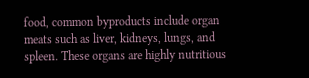food, common byproducts include organ meats such as liver, kidneys, lungs, and spleen. These organs are highly nutritious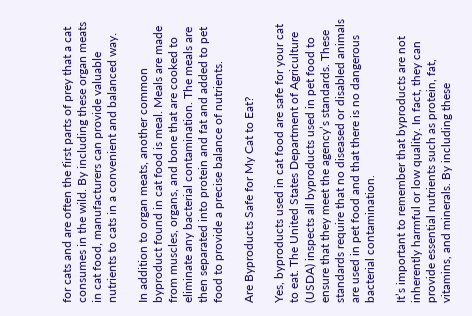for cats and are often the first parts of prey that a cat consumes in the wild. By including these organ meats in cat food, manufacturers can provide valuable nutrients to cats in a convenient and balanced way.

In addition to organ meats, another common byproduct found in cat food is meal. Meals are made from muscles, organs, and bone that are cooked to eliminate any bacterial contamination. The meals are then separated into protein and fat and added to pet food to provide a precise balance of nutrients.

Are Byproducts Safe for My Cat to Eat?

Yes, byproducts used in cat food are safe for your cat to eat. The United States Department of Agriculture (USDA) inspects all byproducts used in pet food to ensure that they meet the agency’s standards. These standards require that no diseased or disabled animals are used in pet food and that there is no dangerous bacterial contamination.

It’s important to remember that byproducts are not inherently harmful or low quality. In fact, they can provide essential nutrients such as protein, fat, vitamins, and minerals. By including these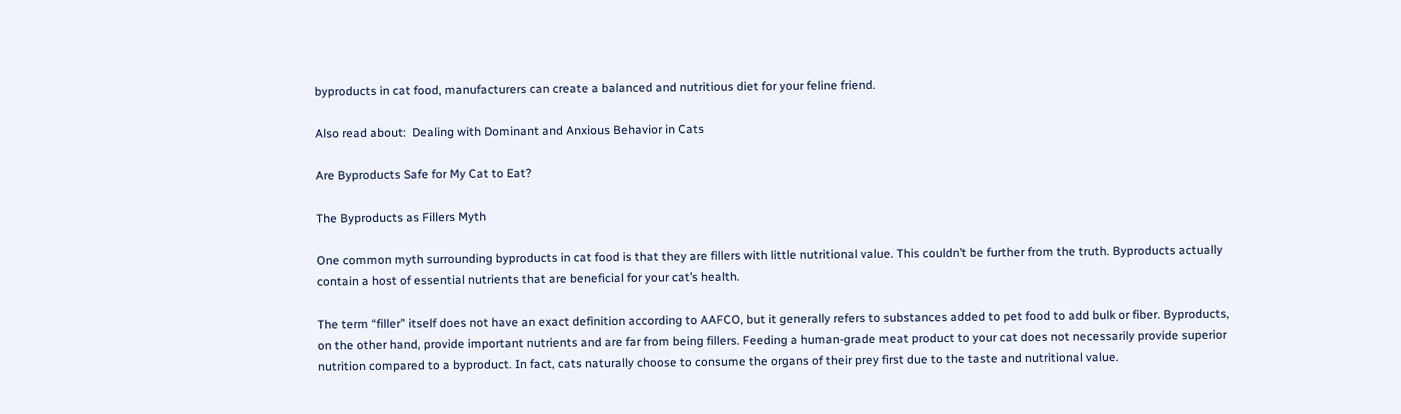byproducts in cat food, manufacturers can create a balanced and nutritious diet for your feline friend.

Also read about:  Dealing with Dominant and Anxious Behavior in Cats

Are Byproducts Safe for My Cat to Eat?

The Byproducts as Fillers Myth

One common myth surrounding byproducts in cat food is that they are fillers with little nutritional value. This couldn’t be further from the truth. Byproducts actually contain a host of essential nutrients that are beneficial for your cat’s health.

The term “filler” itself does not have an exact definition according to AAFCO, but it generally refers to substances added to pet food to add bulk or fiber. Byproducts, on the other hand, provide important nutrients and are far from being fillers. Feeding a human-grade meat product to your cat does not necessarily provide superior nutrition compared to a byproduct. In fact, cats naturally choose to consume the organs of their prey first due to the taste and nutritional value.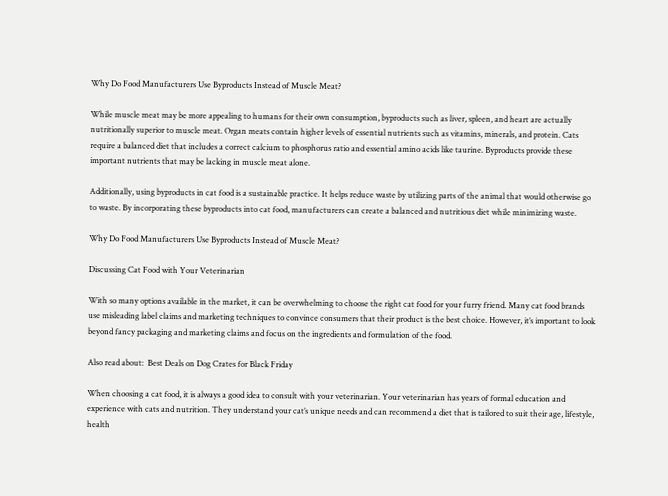Why Do Food Manufacturers Use Byproducts Instead of Muscle Meat?

While muscle meat may be more appealing to humans for their own consumption, byproducts such as liver, spleen, and heart are actually nutritionally superior to muscle meat. Organ meats contain higher levels of essential nutrients such as vitamins, minerals, and protein. Cats require a balanced diet that includes a correct calcium to phosphorus ratio and essential amino acids like taurine. Byproducts provide these important nutrients that may be lacking in muscle meat alone.

Additionally, using byproducts in cat food is a sustainable practice. It helps reduce waste by utilizing parts of the animal that would otherwise go to waste. By incorporating these byproducts into cat food, manufacturers can create a balanced and nutritious diet while minimizing waste.

Why Do Food Manufacturers Use Byproducts Instead of Muscle Meat?

Discussing Cat Food with Your Veterinarian

With so many options available in the market, it can be overwhelming to choose the right cat food for your furry friend. Many cat food brands use misleading label claims and marketing techniques to convince consumers that their product is the best choice. However, it’s important to look beyond fancy packaging and marketing claims and focus on the ingredients and formulation of the food.

Also read about:  Best Deals on Dog Crates for Black Friday

When choosing a cat food, it is always a good idea to consult with your veterinarian. Your veterinarian has years of formal education and experience with cats and nutrition. They understand your cat’s unique needs and can recommend a diet that is tailored to suit their age, lifestyle, health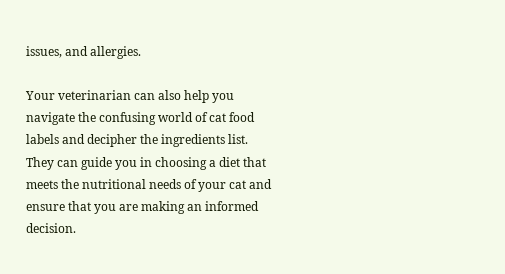issues, and allergies.

Your veterinarian can also help you navigate the confusing world of cat food labels and decipher the ingredients list. They can guide you in choosing a diet that meets the nutritional needs of your cat and ensure that you are making an informed decision.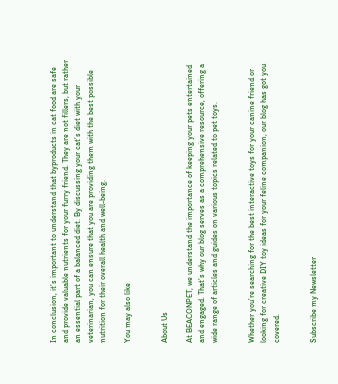In conclusion, it’s important to understand that byproducts in cat food are safe and provide valuable nutrients for your furry friend. They are not fillers, but rather an essential part of a balanced diet. By discussing your cat’s diet with your veterinarian, you can ensure that you are providing them with the best possible nutrition for their overall health and well-being.

You may also like


About Us

At BEACONPET, we understand the importance of keeping your pets entertained and engaged. That’s why our blog serves as a comprehensive resource, offering a wide range of articles and guides on various topics related to pet toys.


Whether you’re searching for the best interactive toys for your canine friend or looking for creative DIY toy ideas for your feline companion, our blog has got you covered.


Subscribe my Newsletter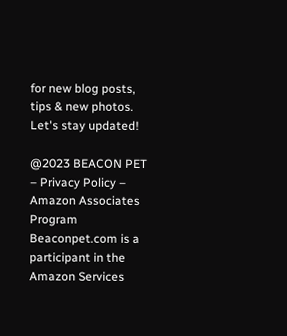for new blog posts, tips & new photos. Let's stay updated!

@2023 BEACON PET – Privacy Policy – Amazon Associates Program Beaconpet.com is a participant in the Amazon Services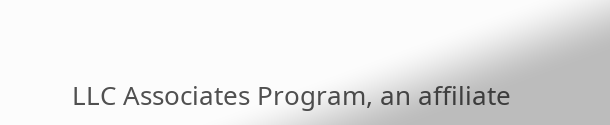LLC Associates Program, an affiliate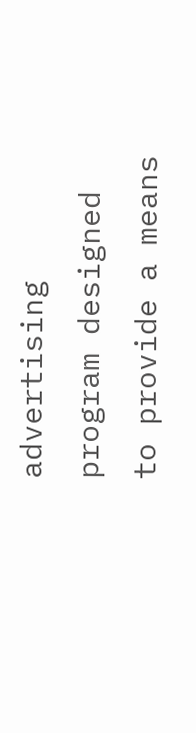advertising program designed to provide a means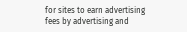for sites to earn advertising fees by advertising and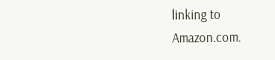linking to Amazon.com.